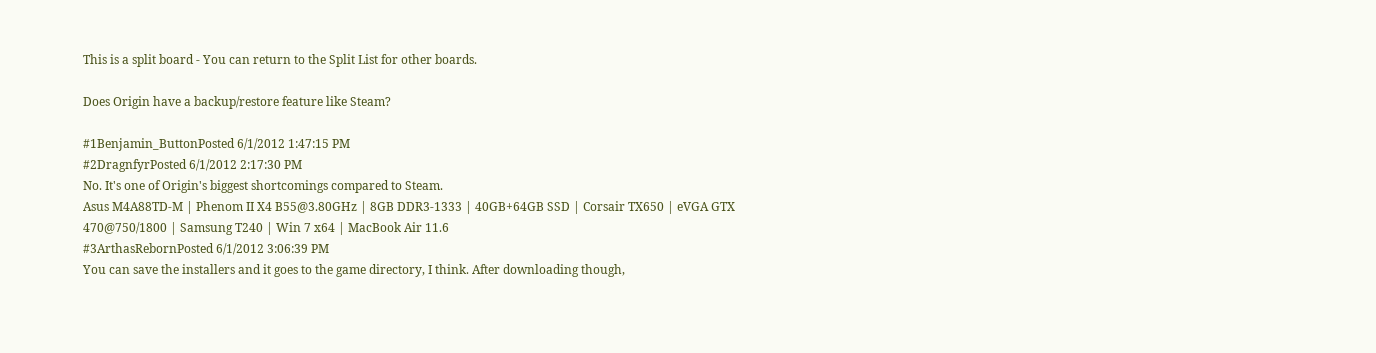This is a split board - You can return to the Split List for other boards.

Does Origin have a backup/restore feature like Steam?

#1Benjamin_ButtonPosted 6/1/2012 1:47:15 PM
#2DragnfyrPosted 6/1/2012 2:17:30 PM
No. It's one of Origin's biggest shortcomings compared to Steam.
Asus M4A88TD-M | Phenom II X4 B55@3.80GHz | 8GB DDR3-1333 | 40GB+64GB SSD | Corsair TX650 | eVGA GTX 470@750/1800 | Samsung T240 | Win 7 x64 | MacBook Air 11.6
#3ArthasRebornPosted 6/1/2012 3:06:39 PM
You can save the installers and it goes to the game directory, I think. After downloading though,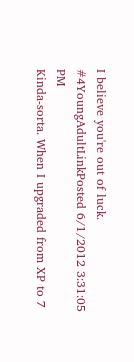I believe you're out of luck.
#4YoungAdultLinkPosted 6/1/2012 3:31:05 PM
Kinda-sorta. When I upgraded from XP to 7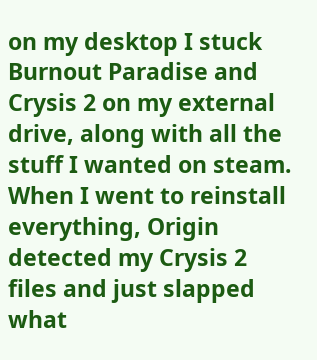on my desktop I stuck Burnout Paradise and Crysis 2 on my external drive, along with all the stuff I wanted on steam. When I went to reinstall everything, Origin detected my Crysis 2 files and just slapped what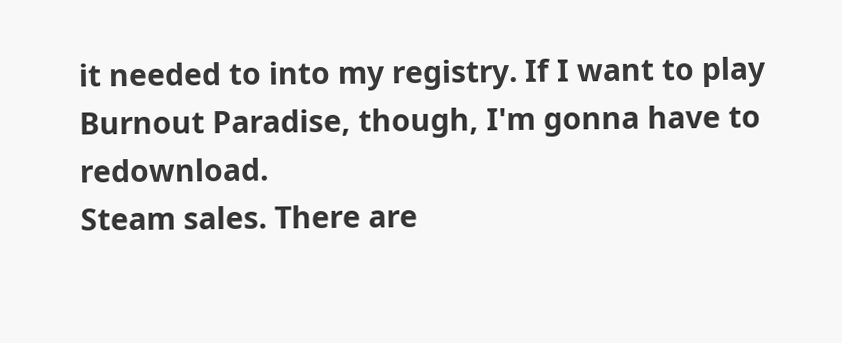it needed to into my registry. If I want to play Burnout Paradise, though, I'm gonna have to redownload.
Steam sales. There are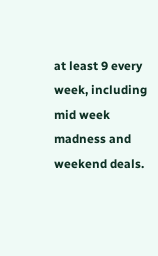at least 9 every week, including mid week madness and weekend deals.